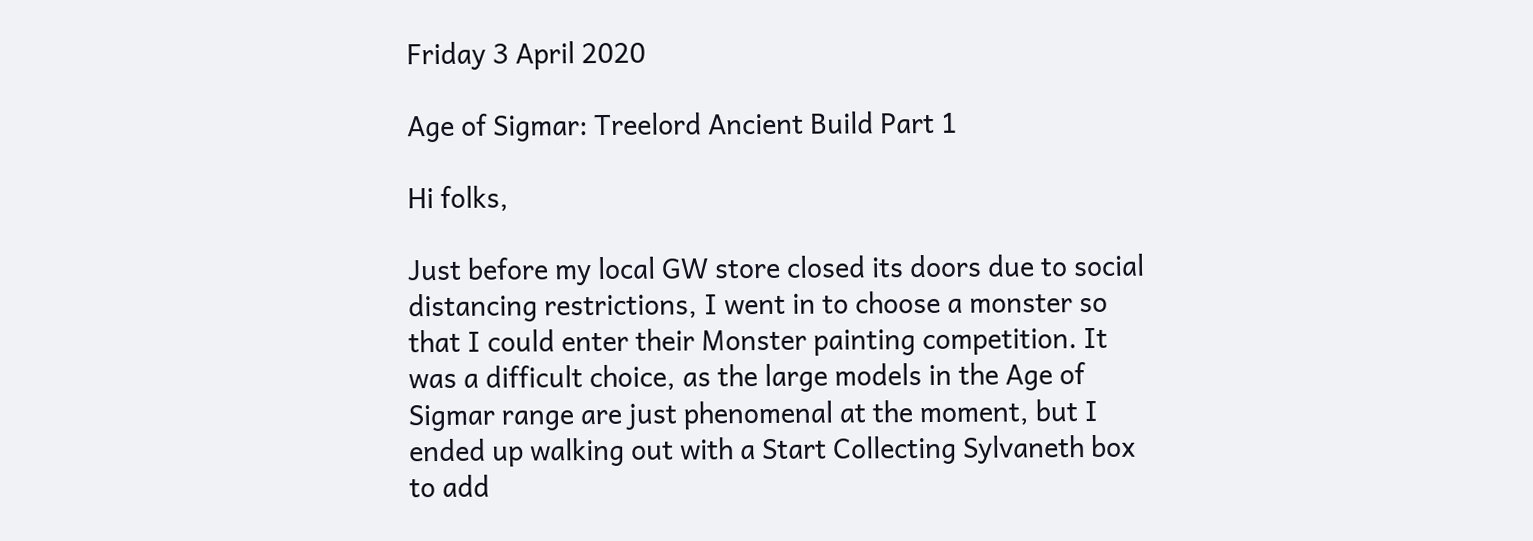Friday 3 April 2020

Age of Sigmar: Treelord Ancient Build Part 1

Hi folks,

Just before my local GW store closed its doors due to social distancing restrictions, I went in to choose a monster so that I could enter their Monster painting competition. It was a difficult choice, as the large models in the Age of Sigmar range are just phenomenal at the moment, but I ended up walking out with a Start Collecting Sylvaneth box to add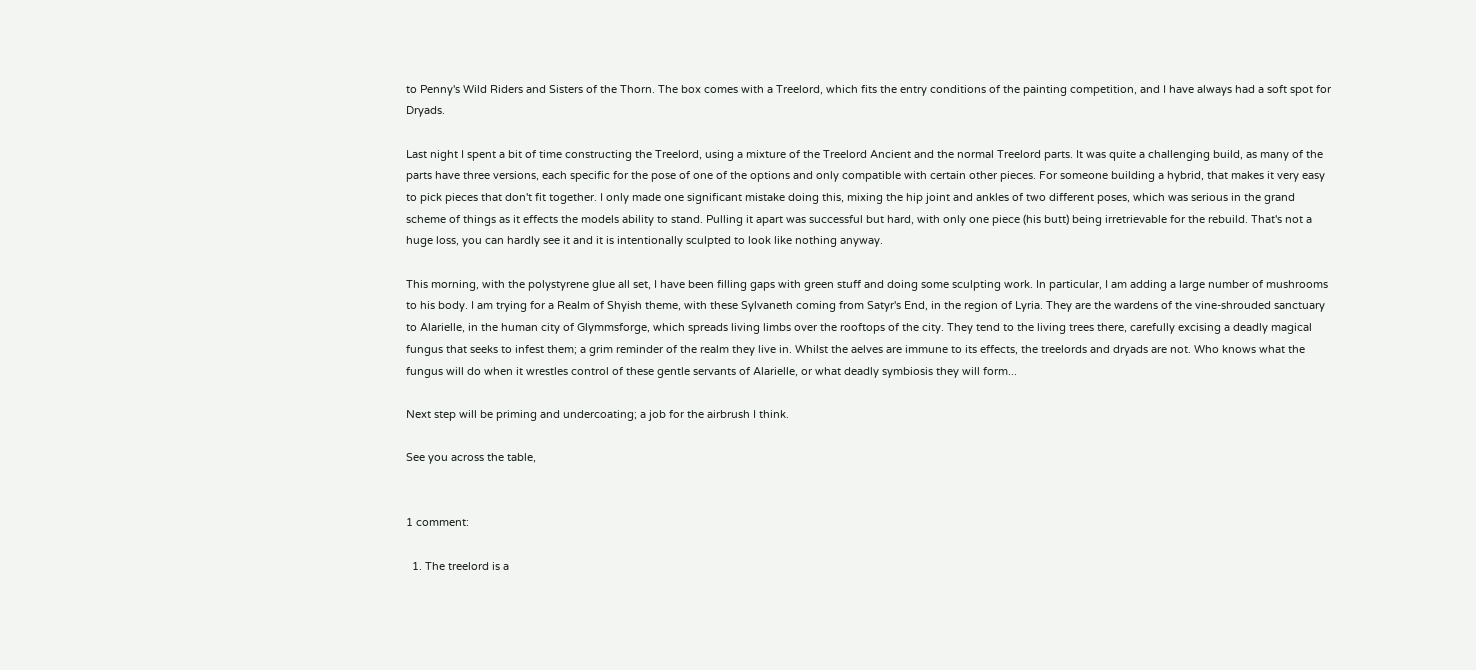to Penny's Wild Riders and Sisters of the Thorn. The box comes with a Treelord, which fits the entry conditions of the painting competition, and I have always had a soft spot for Dryads.

Last night I spent a bit of time constructing the Treelord, using a mixture of the Treelord Ancient and the normal Treelord parts. It was quite a challenging build, as many of the parts have three versions, each specific for the pose of one of the options and only compatible with certain other pieces. For someone building a hybrid, that makes it very easy to pick pieces that don't fit together. I only made one significant mistake doing this, mixing the hip joint and ankles of two different poses, which was serious in the grand scheme of things as it effects the models ability to stand. Pulling it apart was successful but hard, with only one piece (his butt) being irretrievable for the rebuild. That's not a huge loss, you can hardly see it and it is intentionally sculpted to look like nothing anyway.

This morning, with the polystyrene glue all set, I have been filling gaps with green stuff and doing some sculpting work. In particular, I am adding a large number of mushrooms to his body. I am trying for a Realm of Shyish theme, with these Sylvaneth coming from Satyr's End, in the region of Lyria. They are the wardens of the vine-shrouded sanctuary to Alarielle, in the human city of Glymmsforge, which spreads living limbs over the rooftops of the city. They tend to the living trees there, carefully excising a deadly magical fungus that seeks to infest them; a grim reminder of the realm they live in. Whilst the aelves are immune to its effects, the treelords and dryads are not. Who knows what the fungus will do when it wrestles control of these gentle servants of Alarielle, or what deadly symbiosis they will form...

Next step will be priming and undercoating; a job for the airbrush I think.

See you across the table,


1 comment:

  1. The treelord is a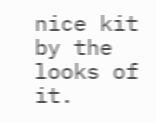nice kit by the looks of it.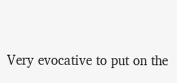Very evocative to put on the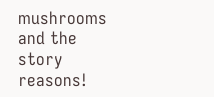mushrooms and the story reasons!